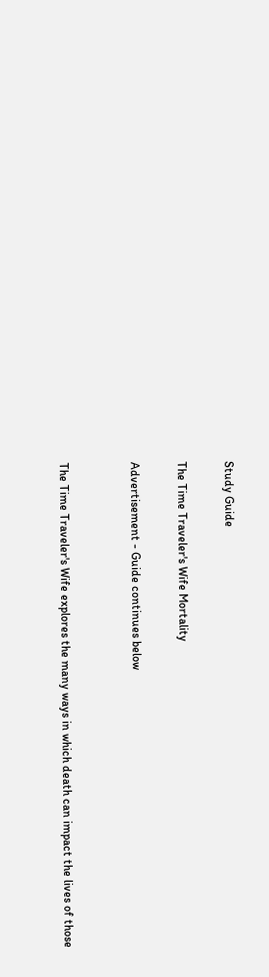Study Guide

The Time Traveler's Wife Mortality

Advertisement - Guide continues below


The Time Traveler's Wife explores the many ways in which death can impact the lives of those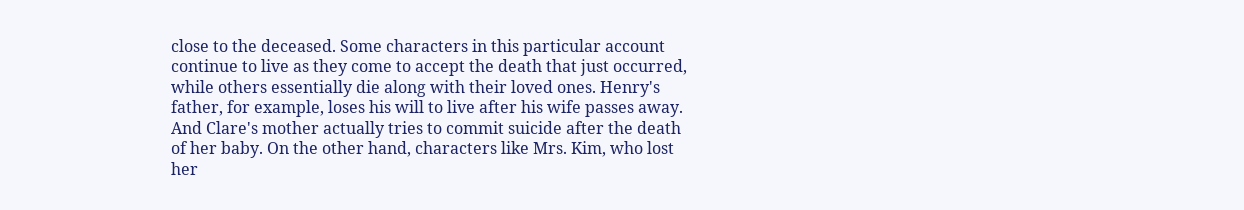close to the deceased. Some characters in this particular account continue to live as they come to accept the death that just occurred, while others essentially die along with their loved ones. Henry's father, for example, loses his will to live after his wife passes away. And Clare's mother actually tries to commit suicide after the death of her baby. On the other hand, characters like Mrs. Kim, who lost her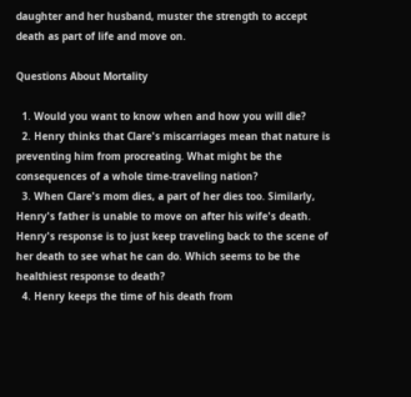daughter and her husband, muster the strength to accept death as part of life and move on.

Questions About Mortality

  1. Would you want to know when and how you will die?
  2. Henry thinks that Clare's miscarriages mean that nature is preventing him from procreating. What might be the consequences of a whole time-traveling nation?
  3. When Clare's mom dies, a part of her dies too. Similarly, Henry's father is unable to move on after his wife's death. Henry's response is to just keep traveling back to the scene of her death to see what he can do. Which seems to be the healthiest response to death?
  4. Henry keeps the time of his death from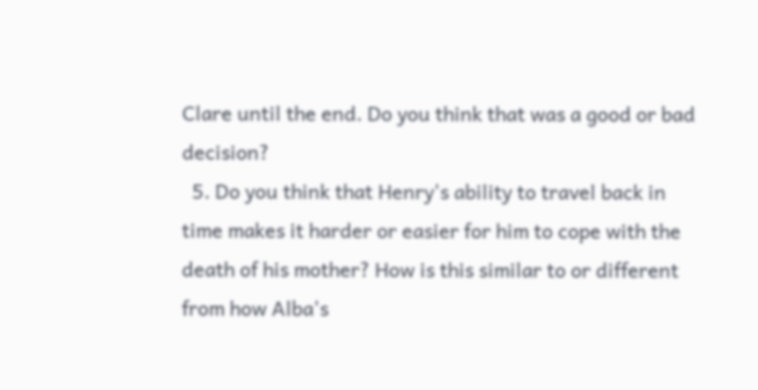Clare until the end. Do you think that was a good or bad decision?
  5. Do you think that Henry's ability to travel back in time makes it harder or easier for him to cope with the death of his mother? How is this similar to or different from how Alba's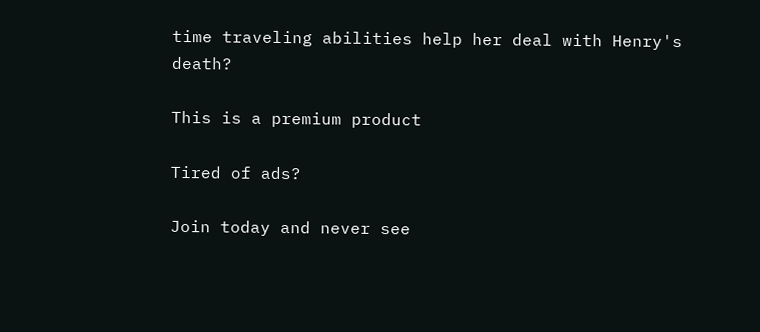time traveling abilities help her deal with Henry's death?

This is a premium product

Tired of ads?

Join today and never see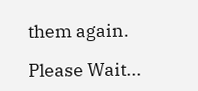them again.

Please Wait...